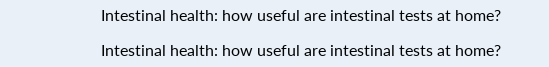Intestinal health: how useful are intestinal tests at home?

Intestinal health: how useful are intestinal tests at home?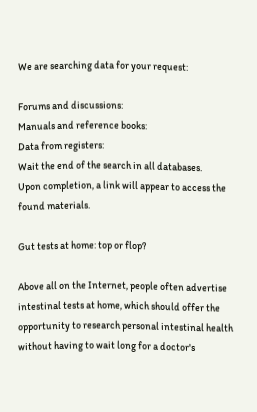We are searching data for your request:

Forums and discussions:
Manuals and reference books:
Data from registers:
Wait the end of the search in all databases.
Upon completion, a link will appear to access the found materials.

Gut tests at home: top or flop?

Above all on the Internet, people often advertise intestinal tests at home, which should offer the opportunity to research personal intestinal health without having to wait long for a doctor's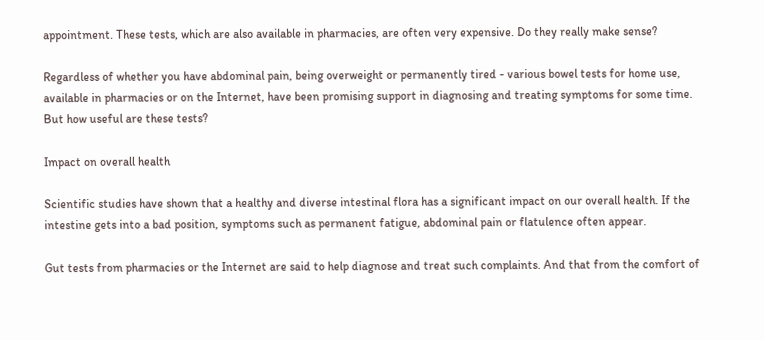appointment. These tests, which are also available in pharmacies, are often very expensive. Do they really make sense?

Regardless of whether you have abdominal pain, being overweight or permanently tired - various bowel tests for home use, available in pharmacies or on the Internet, have been promising support in diagnosing and treating symptoms for some time. But how useful are these tests?

Impact on overall health

Scientific studies have shown that a healthy and diverse intestinal flora has a significant impact on our overall health. If the intestine gets into a bad position, symptoms such as permanent fatigue, abdominal pain or flatulence often appear.

Gut tests from pharmacies or the Internet are said to help diagnose and treat such complaints. And that from the comfort of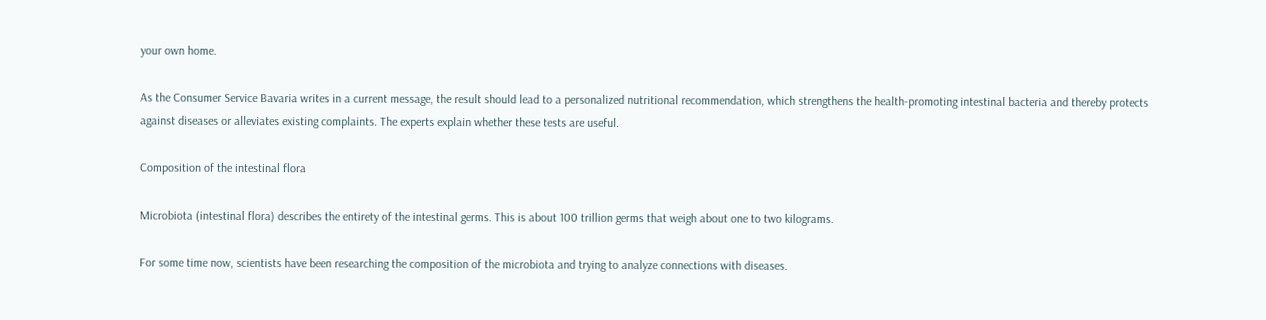your own home.

As the Consumer Service Bavaria writes in a current message, the result should lead to a personalized nutritional recommendation, which strengthens the health-promoting intestinal bacteria and thereby protects against diseases or alleviates existing complaints. The experts explain whether these tests are useful.

Composition of the intestinal flora

Microbiota (intestinal flora) describes the entirety of the intestinal germs. This is about 100 trillion germs that weigh about one to two kilograms.

For some time now, scientists have been researching the composition of the microbiota and trying to analyze connections with diseases.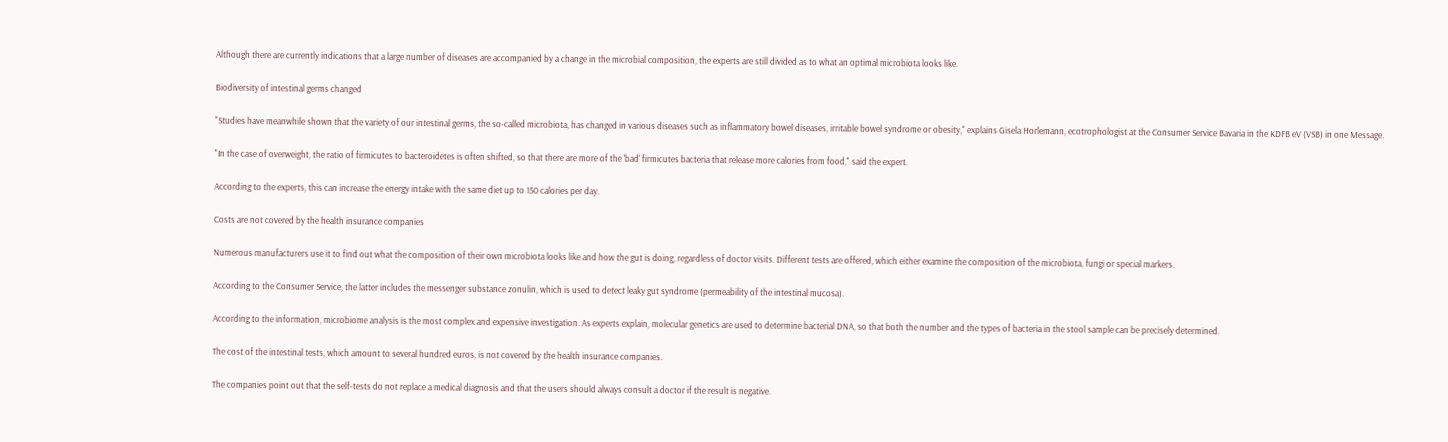Although there are currently indications that a large number of diseases are accompanied by a change in the microbial composition, the experts are still divided as to what an optimal microbiota looks like.

Biodiversity of intestinal germs changed

"Studies have meanwhile shown that the variety of our intestinal germs, the so-called microbiota, has changed in various diseases such as inflammatory bowel diseases, irritable bowel syndrome or obesity," explains Gisela Horlemann, ecotrophologist at the Consumer Service Bavaria in the KDFB eV (VSB) in one Message.

"In the case of overweight, the ratio of firmicutes to bacteroidetes is often shifted, so that there are more of the 'bad' firmicutes bacteria that release more calories from food," said the expert.

According to the experts, this can increase the energy intake with the same diet up to 150 calories per day.

Costs are not covered by the health insurance companies

Numerous manufacturers use it to find out what the composition of their own microbiota looks like and how the gut is doing, regardless of doctor visits. Different tests are offered, which either examine the composition of the microbiota, fungi or special markers.

According to the Consumer Service, the latter includes the messenger substance zonulin, which is used to detect leaky gut syndrome (permeability of the intestinal mucosa).

According to the information, microbiome analysis is the most complex and expensive investigation. As experts explain, molecular genetics are used to determine bacterial DNA, so that both the number and the types of bacteria in the stool sample can be precisely determined.

The cost of the intestinal tests, which amount to several hundred euros, is not covered by the health insurance companies.

The companies point out that the self-tests do not replace a medical diagnosis and that the users should always consult a doctor if the result is negative.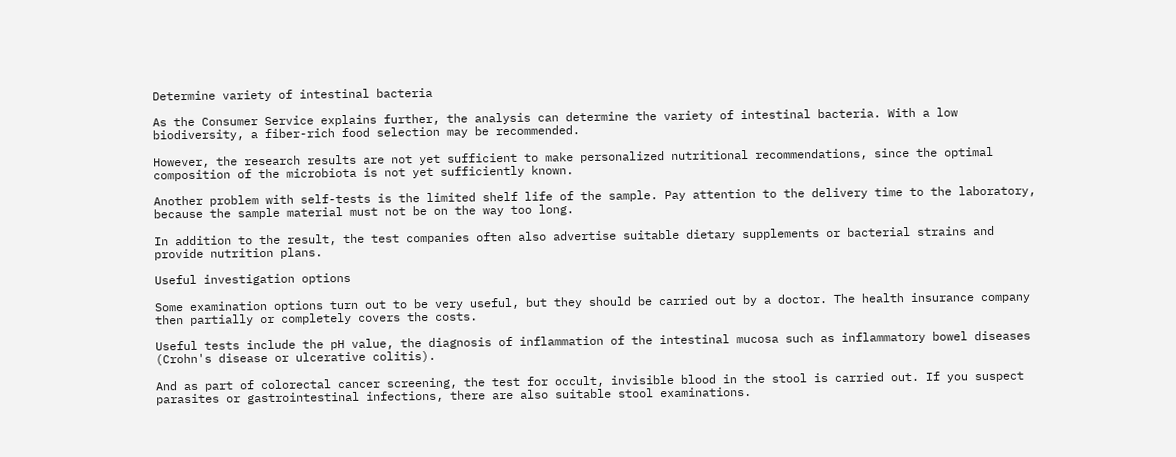Determine variety of intestinal bacteria

As the Consumer Service explains further, the analysis can determine the variety of intestinal bacteria. With a low biodiversity, a fiber-rich food selection may be recommended.

However, the research results are not yet sufficient to make personalized nutritional recommendations, since the optimal composition of the microbiota is not yet sufficiently known.

Another problem with self-tests is the limited shelf life of the sample. Pay attention to the delivery time to the laboratory, because the sample material must not be on the way too long.

In addition to the result, the test companies often also advertise suitable dietary supplements or bacterial strains and provide nutrition plans.

Useful investigation options

Some examination options turn out to be very useful, but they should be carried out by a doctor. The health insurance company then partially or completely covers the costs.

Useful tests include the pH value, the diagnosis of inflammation of the intestinal mucosa such as inflammatory bowel diseases (Crohn's disease or ulcerative colitis).

And as part of colorectal cancer screening, the test for occult, invisible blood in the stool is carried out. If you suspect parasites or gastrointestinal infections, there are also suitable stool examinations.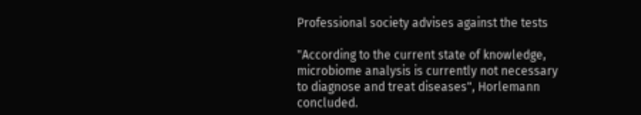Professional society advises against the tests

"According to the current state of knowledge, microbiome analysis is currently not necessary to diagnose and treat diseases", Horlemann concluded.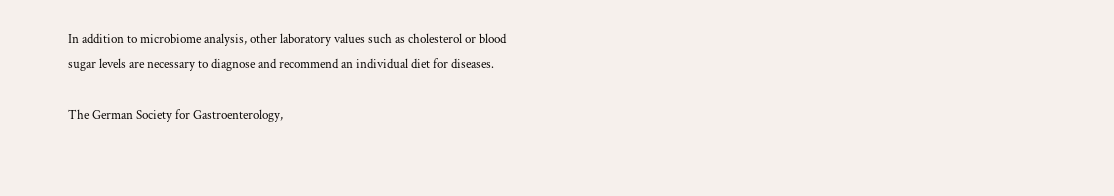In addition to microbiome analysis, other laboratory values such as cholesterol or blood sugar levels are necessary to diagnose and recommend an individual diet for diseases.

The German Society for Gastroenterology,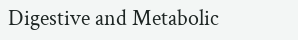Digestive and Metabolic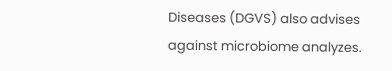Diseases (DGVS) also advises against microbiome analyzes.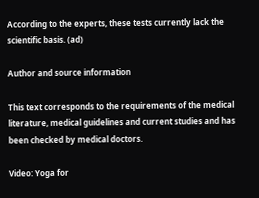According to the experts, these tests currently lack the scientific basis. (ad)

Author and source information

This text corresponds to the requirements of the medical literature, medical guidelines and current studies and has been checked by medical doctors.

Video: Yoga for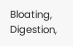Bloating, Digestion,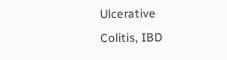Ulcerative Colitis, IBD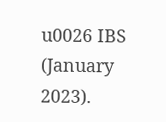u0026 IBS (January 2023).